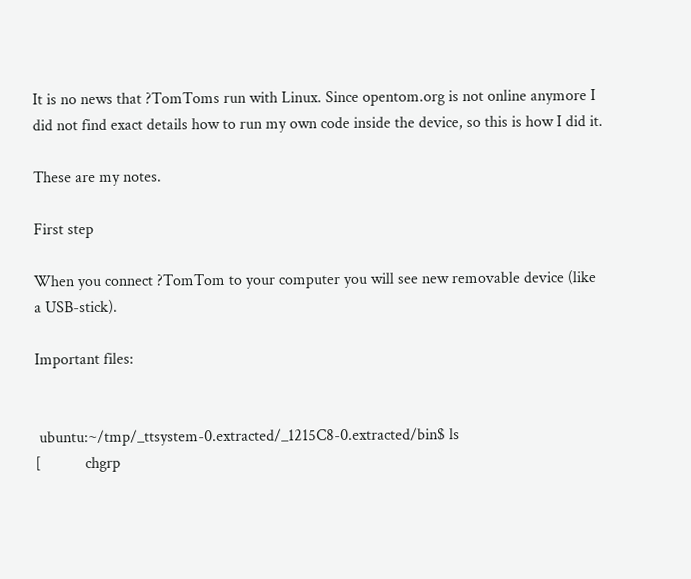It is no news that ?TomToms run with Linux. Since opentom.org is not online anymore I did not find exact details how to run my own code inside the device, so this is how I did it.

These are my notes.

First step

When you connect ?TomTom to your computer you will see new removable device (like a USB-stick).

Important files:


 ubuntu:~/tmp/_ttsystem-0.extracted/_1215C8-0.extracted/bin$ ls
[           chgrp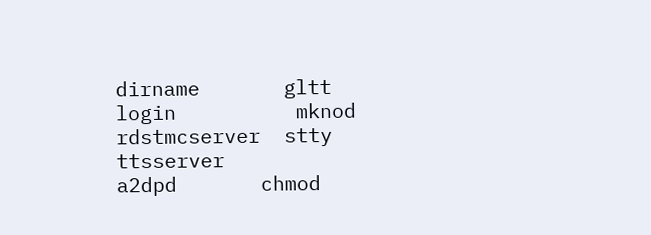dirname       gltt          login          mknod    rdstmcserver  stty     ttsserver
a2dpd       chmod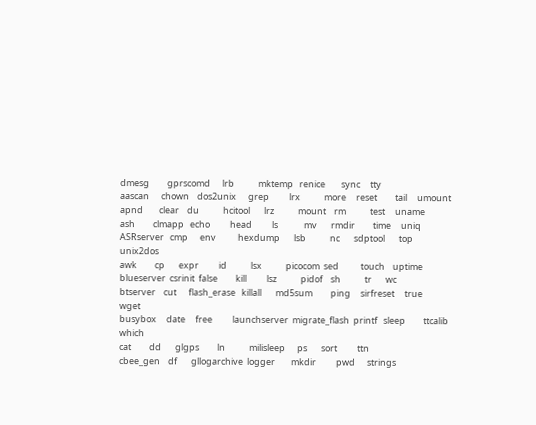dmesg         gprscomd      lrb            mktemp   renice        sync     tty
aascan      chown    dos2unix      grep          lrx            more     reset         tail     umount
apnd        clear    du            hcitool       lrz            mount    rm            test     uname
ash         clmapp   echo          head          ls             mv       rmdir         time     uniq
ASRserver   cmp      env           hexdump       lsb            nc       sdptool       top      unix2dos
awk         cp       expr          id            lsx            picocom  sed           touch    uptime
blueserver  csrinit  false         kill          lsz            pidof    sh            tr       wc
btserver    cut      flash_erase   killall       md5sum         ping     sirfreset     true     wget
busybox     date     free          launchserver  migrate_flash  printf   sleep         ttcalib  which
cat         dd       glgps         ln            milisleep      ps       sort          ttn
cbee_gen    df       gllogarchive  logger        mkdir          pwd      strings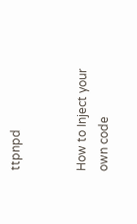ttpnpd


How to Inject your own code